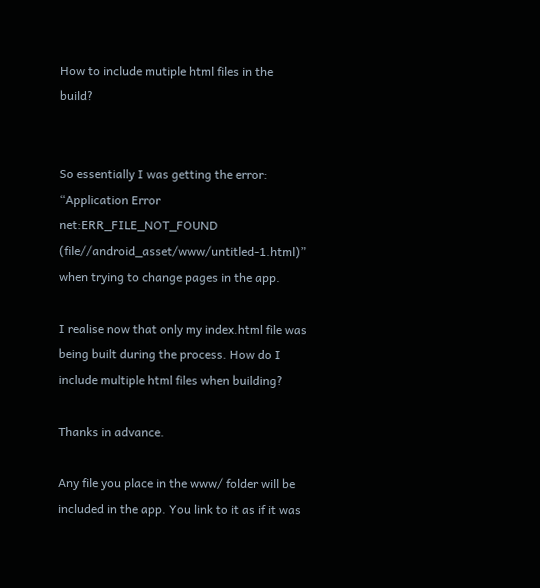How to include mutiple html files in the build?


So essentially I was getting the error: “Application Error net:ERR_FILE_NOT_FOUND (file//android_asset/www/untitled-1.html)” when trying to change pages in the app.

I realise now that only my index.html file was being built during the process. How do I include multiple html files when building?

Thanks in advance.

Any file you place in the www/ folder will be included in the app. You link to it as if it was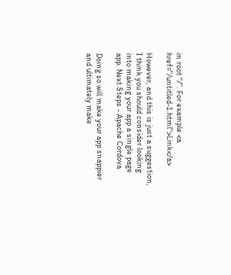in root “/”. For example <a href="/untitled-1.html">Link</a>

However, and this is just a suggestion, I think you should consider looking into making your app a single page app. Next Steps - Apache Cordova

Doing so will make your app snappier and ultimately make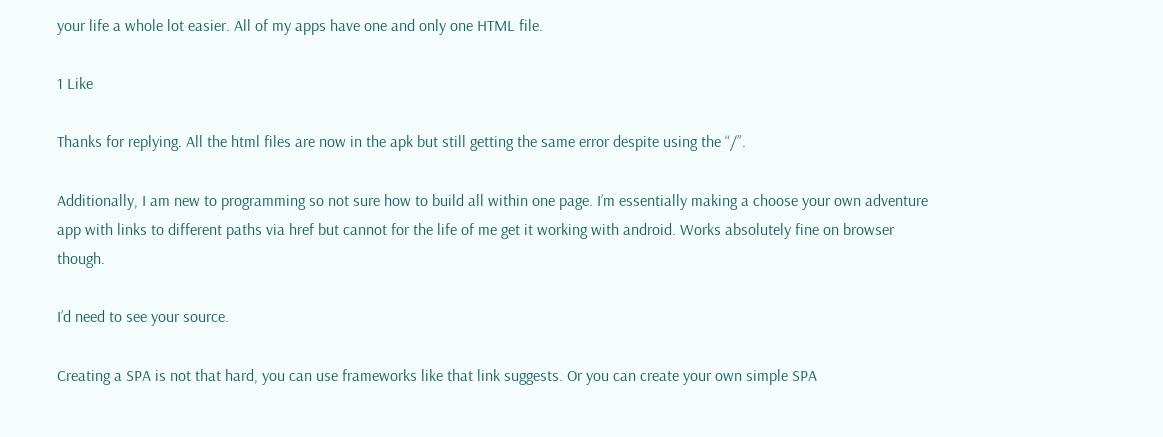your life a whole lot easier. All of my apps have one and only one HTML file.

1 Like

Thanks for replying. All the html files are now in the apk but still getting the same error despite using the “/”.

Additionally, I am new to programming so not sure how to build all within one page. I’m essentially making a choose your own adventure app with links to different paths via href but cannot for the life of me get it working with android. Works absolutely fine on browser though.

I’d need to see your source.

Creating a SPA is not that hard, you can use frameworks like that link suggests. Or you can create your own simple SPA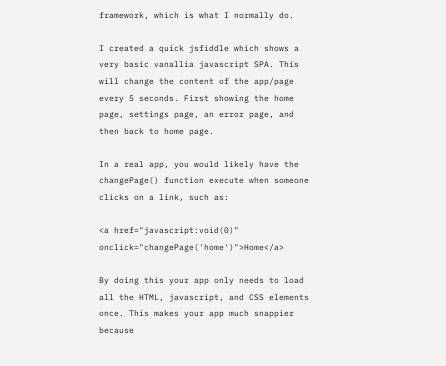framework, which is what I normally do.

I created a quick jsfiddle which shows a very basic vanallia javascript SPA. This will change the content of the app/page every 5 seconds. First showing the home page, settings page, an error page, and then back to home page.

In a real app, you would likely have the changePage() function execute when someone clicks on a link, such as:

<a href="javascript:void(0)" onclick="changePage('home')">Home</a>

By doing this your app only needs to load all the HTML, javascript, and CSS elements once. This makes your app much snappier because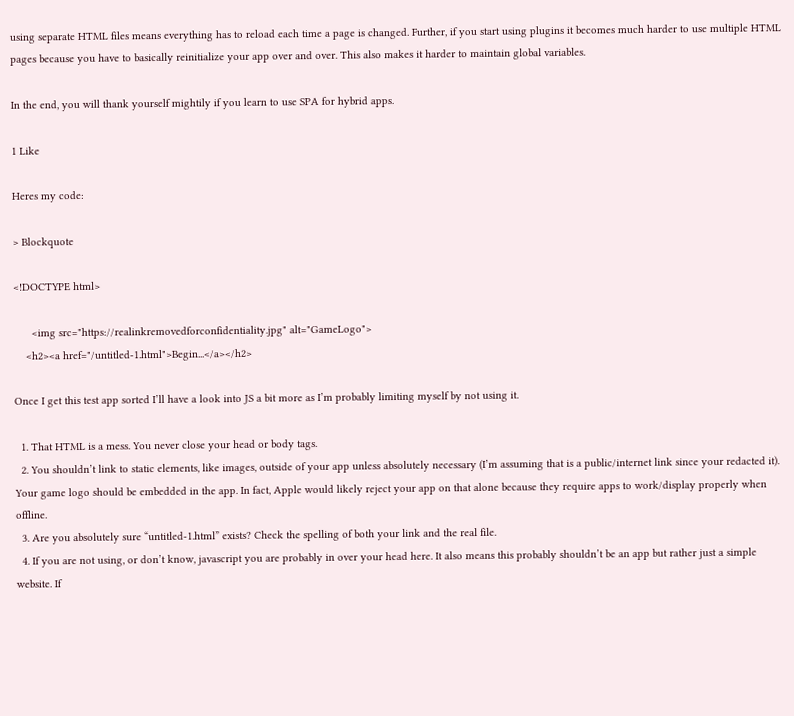using separate HTML files means everything has to reload each time a page is changed. Further, if you start using plugins it becomes much harder to use multiple HTML pages because you have to basically reinitialize your app over and over. This also makes it harder to maintain global variables.

In the end, you will thank yourself mightily if you learn to use SPA for hybrid apps.

1 Like

Heres my code:

> Blockquote

<!DOCTYPE html>

      <img src="https://realinkremovedforconfidentiality.jpg" alt="GameLogo">
    <h2><a href="/untitled-1.html">Begin...</a></h2>

Once I get this test app sorted I’ll have a look into JS a bit more as I’m probably limiting myself by not using it.

  1. That HTML is a mess. You never close your head or body tags.
  2. You shouldn’t link to static elements, like images, outside of your app unless absolutely necessary (I’m assuming that is a public/internet link since your redacted it). Your game logo should be embedded in the app. In fact, Apple would likely reject your app on that alone because they require apps to work/display properly when offline.
  3. Are you absolutely sure “untitled-1.html” exists? Check the spelling of both your link and the real file.
  4. If you are not using, or don’t know, javascript you are probably in over your head here. It also means this probably shouldn’t be an app but rather just a simple website. If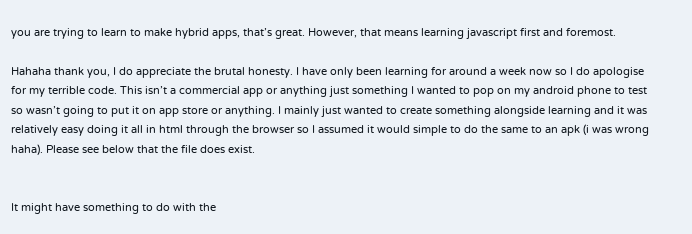you are trying to learn to make hybrid apps, that’s great. However, that means learning javascript first and foremost.

Hahaha thank you, I do appreciate the brutal honesty. I have only been learning for around a week now so I do apologise for my terrible code. This isn’t a commercial app or anything just something I wanted to pop on my android phone to test so wasn’t going to put it on app store or anything. I mainly just wanted to create something alongside learning and it was relatively easy doing it all in html through the browser so I assumed it would simple to do the same to an apk (i was wrong haha). Please see below that the file does exist.


It might have something to do with the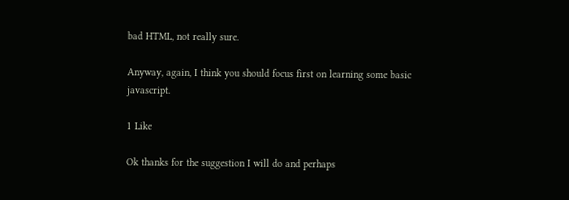bad HTML, not really sure.

Anyway, again, I think you should focus first on learning some basic javascript.

1 Like

Ok thanks for the suggestion I will do and perhaps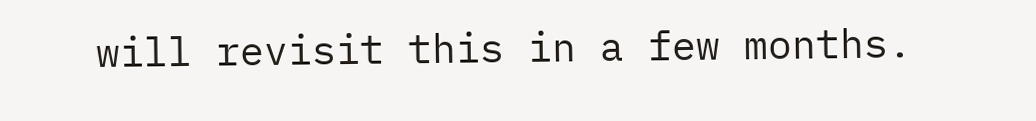will revisit this in a few months.